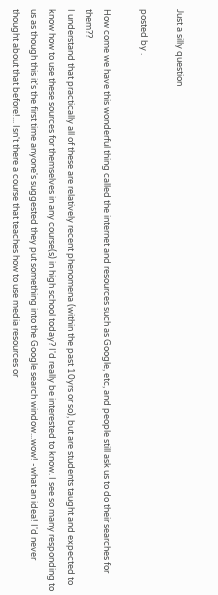Just a silly question

posted by .

How come we have this wonderful thing called the internet and resources such as Google, etc, and people still ask us to do their searches for them??
I understand that practically all of these are relatively recent phenomena (within the past 10yrs or so), but are students taught and expected to know how to use these sources for themselves in any course(s) in high school today? I'd really be interested to know. I see so many responding to us as though this it's the first time anyone's suggested they put something into the Google search window...wow! -what an idea! I'd never thought about that before!... Isn't there a course that teaches how to use media resources or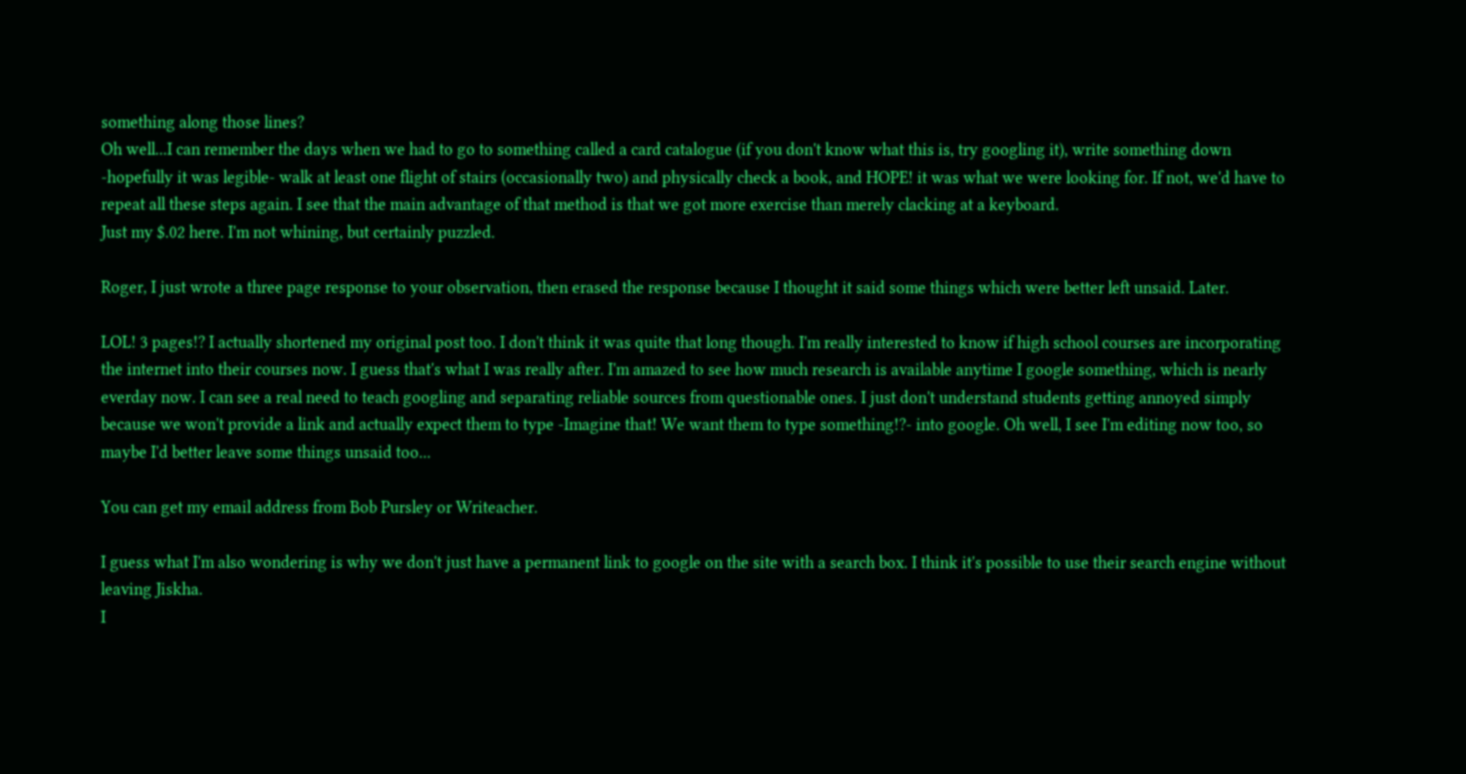something along those lines?
Oh well...I can remember the days when we had to go to something called a card catalogue (if you don't know what this is, try googling it), write something down -hopefully it was legible- walk at least one flight of stairs (occasionally two) and physically check a book, and HOPE! it was what we were looking for. If not, we'd have to repeat all these steps again. I see that the main advantage of that method is that we got more exercise than merely clacking at a keyboard.
Just my $.02 here. I'm not whining, but certainly puzzled.

Roger, I just wrote a three page response to your observation, then erased the response because I thought it said some things which were better left unsaid. Later.

LOL! 3 pages!? I actually shortened my original post too. I don't think it was quite that long though. I'm really interested to know if high school courses are incorporating the internet into their courses now. I guess that's what I was really after. I'm amazed to see how much research is available anytime I google something, which is nearly everday now. I can see a real need to teach googling and separating reliable sources from questionable ones. I just don't understand students getting annoyed simply because we won't provide a link and actually expect them to type -Imagine that! We want them to type something!?- into google. Oh well, I see I'm editing now too, so maybe I'd better leave some things unsaid too...

You can get my email address from Bob Pursley or Writeacher.

I guess what I'm also wondering is why we don't just have a permanent link to google on the site with a search box. I think it's possible to use their search engine without leaving Jiskha.
I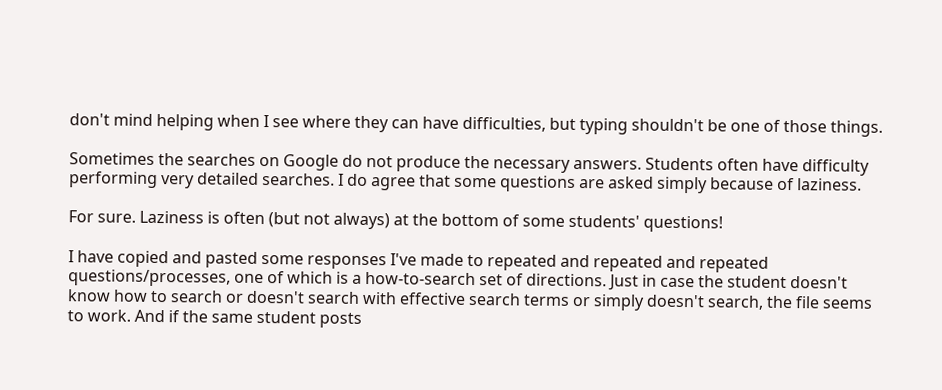don't mind helping when I see where they can have difficulties, but typing shouldn't be one of those things.

Sometimes the searches on Google do not produce the necessary answers. Students often have difficulty performing very detailed searches. I do agree that some questions are asked simply because of laziness.

For sure. Laziness is often (but not always) at the bottom of some students' questions!

I have copied and pasted some responses I've made to repeated and repeated and repeated questions/processes, one of which is a how-to-search set of directions. Just in case the student doesn't know how to search or doesn't search with effective search terms or simply doesn't search, the file seems to work. And if the same student posts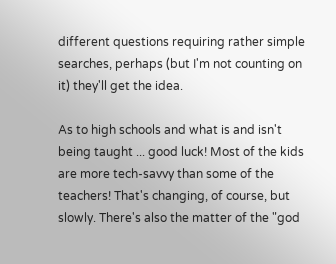different questions requiring rather simple searches, perhaps (but I'm not counting on it) they'll get the idea.

As to high schools and what is and isn't being taught ... good luck! Most of the kids are more tech-savvy than some of the teachers! That's changing, of course, but slowly. There's also the matter of the "god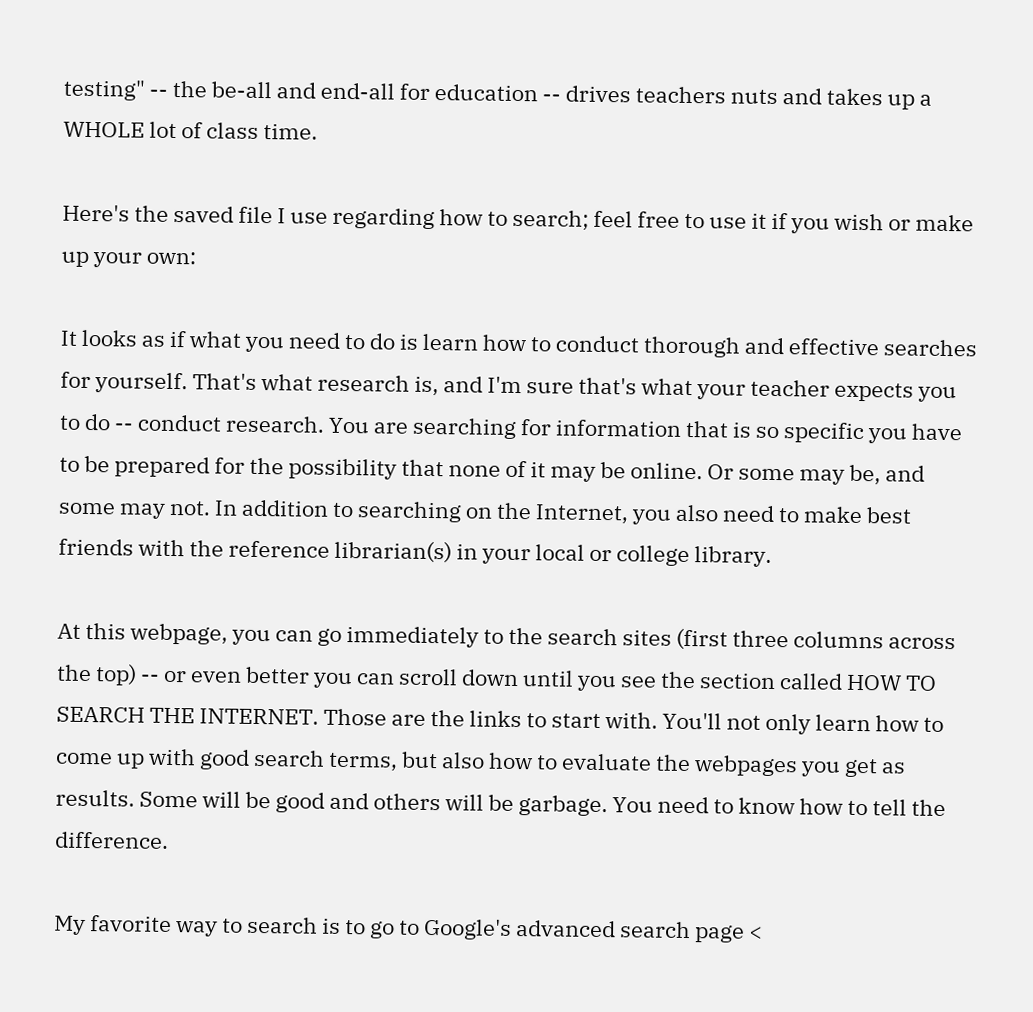testing" -- the be-all and end-all for education -- drives teachers nuts and takes up a WHOLE lot of class time.

Here's the saved file I use regarding how to search; feel free to use it if you wish or make up your own:

It looks as if what you need to do is learn how to conduct thorough and effective searches for yourself. That's what research is, and I'm sure that's what your teacher expects you to do -- conduct research. You are searching for information that is so specific you have to be prepared for the possibility that none of it may be online. Or some may be, and some may not. In addition to searching on the Internet, you also need to make best friends with the reference librarian(s) in your local or college library.

At this webpage, you can go immediately to the search sites (first three columns across the top) -- or even better you can scroll down until you see the section called HOW TO SEARCH THE INTERNET. Those are the links to start with. You'll not only learn how to come up with good search terms, but also how to evaluate the webpages you get as results. Some will be good and others will be garbage. You need to know how to tell the difference.

My favorite way to search is to go to Google's advanced search page <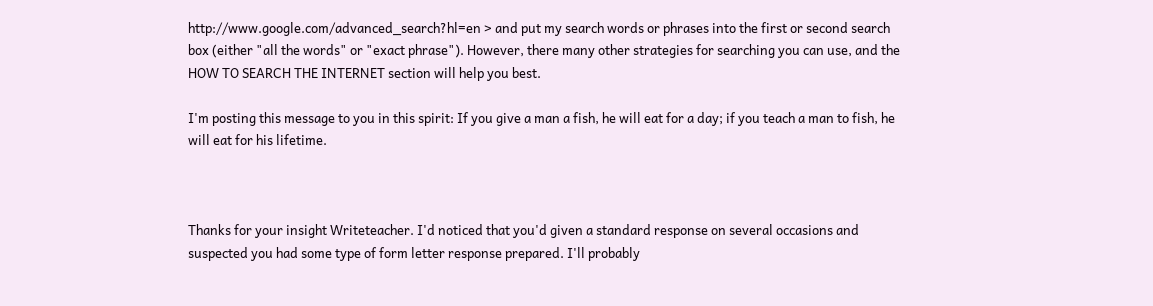http://www.google.com/advanced_search?hl=en > and put my search words or phrases into the first or second search box (either "all the words" or "exact phrase"). However, there many other strategies for searching you can use, and the HOW TO SEARCH THE INTERNET section will help you best.

I'm posting this message to you in this spirit: If you give a man a fish, he will eat for a day; if you teach a man to fish, he will eat for his lifetime.



Thanks for your insight Writeteacher. I'd noticed that you'd given a standard response on several occasions and suspected you had some type of form letter response prepared. I'll probably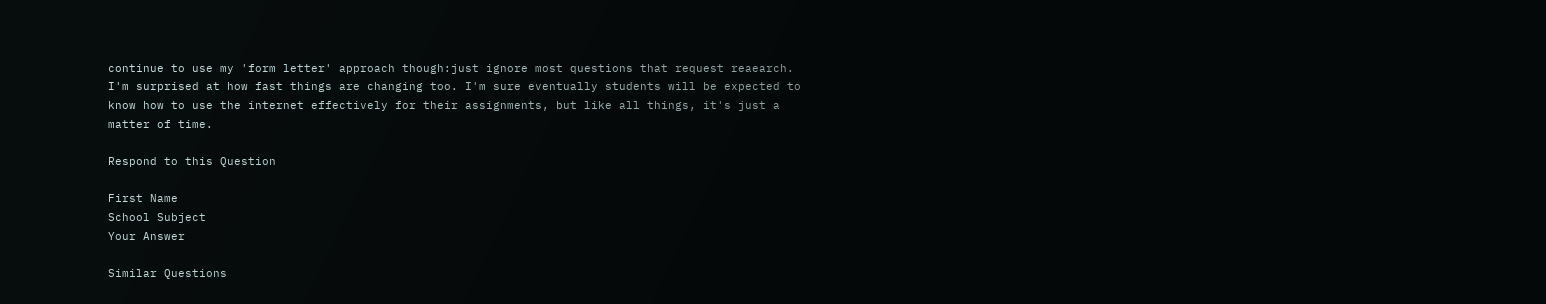continue to use my 'form letter' approach though:just ignore most questions that request reaearch.
I'm surprised at how fast things are changing too. I'm sure eventually students will be expected to know how to use the internet effectively for their assignments, but like all things, it's just a matter of time.

Respond to this Question

First Name
School Subject
Your Answer

Similar Questions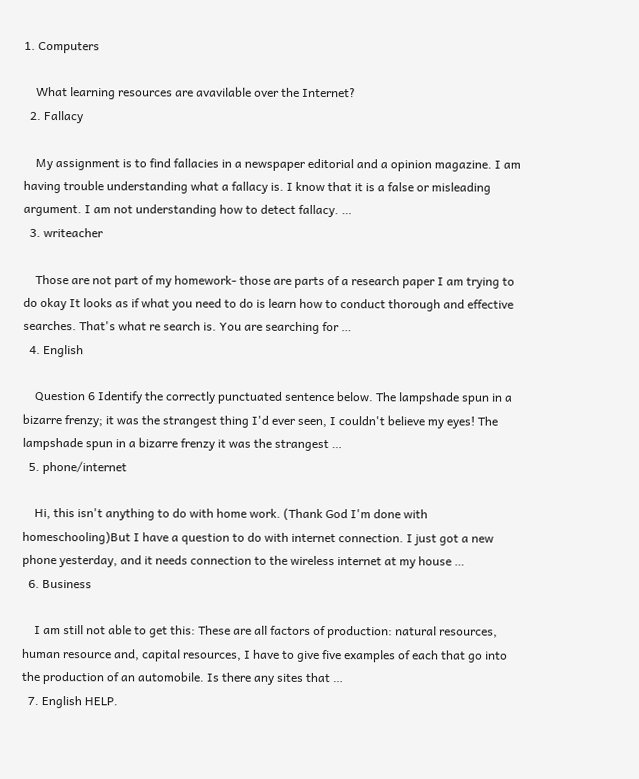1. Computers

    What learning resources are avavilable over the Internet?
  2. Fallacy

    My assignment is to find fallacies in a newspaper editorial and a opinion magazine. I am having trouble understanding what a fallacy is. I know that it is a false or misleading argument. I am not understanding how to detect fallacy. …
  3. writeacher

    Those are not part of my homework- those are parts of a research paper I am trying to do okay It looks as if what you need to do is learn how to conduct thorough and effective searches. That's what re search is. You are searching for …
  4. English

    Question 6 Identify the correctly punctuated sentence below. The lampshade spun in a bizarre frenzy; it was the strangest thing I'd ever seen, I couldn't believe my eyes! The lampshade spun in a bizarre frenzy it was the strangest …
  5. phone/internet

    Hi, this isn't anything to do with home work. (Thank God I'm done with homeschooling)But I have a question to do with internet connection. I just got a new phone yesterday, and it needs connection to the wireless internet at my house …
  6. Business

    I am still not able to get this: These are all factors of production: natural resources, human resource and, capital resources, I have to give five examples of each that go into the production of an automobile. Is there any sites that …
  7. English HELP.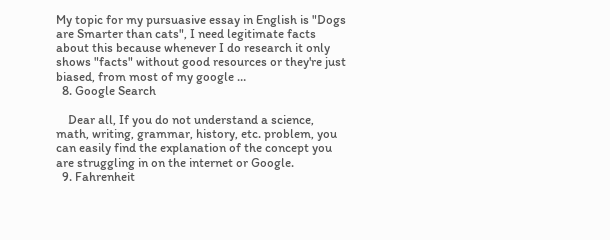My topic for my pursuasive essay in English is "Dogs are Smarter than cats", I need legitimate facts about this because whenever I do research it only shows "facts" without good resources or they're just biased, from most of my google …
  8. Google Search

    Dear all, If you do not understand a science, math, writing, grammar, history, etc. problem, you can easily find the explanation of the concept you are struggling in on the internet or Google.
  9. Fahrenheit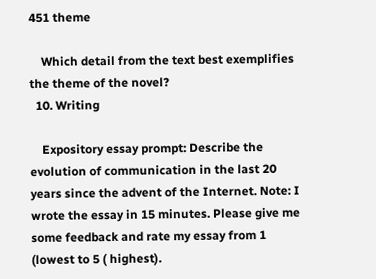451 theme

    Which detail from the text best exemplifies the theme of the novel?
  10. Writing

    Expository essay prompt: Describe the evolution of communication in the last 20 years since the advent of the Internet. Note: I wrote the essay in 15 minutes. Please give me some feedback and rate my essay from 1 (lowest to 5 ( highest).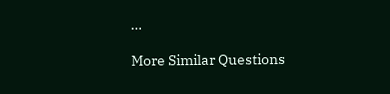…

More Similar Questions